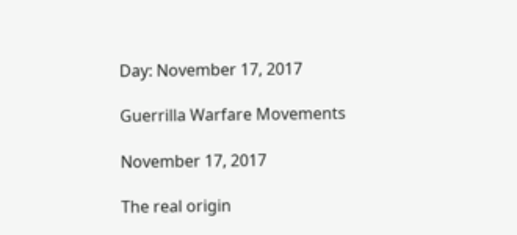Day: November 17, 2017

Guerrilla Warfare Movements

November 17, 2017

The real origin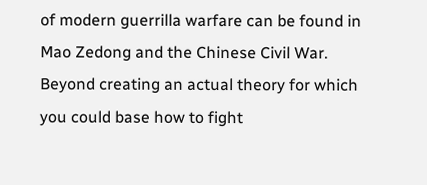of modern guerrilla warfare can be found in Mao Zedong and the Chinese Civil War. Beyond creating an actual theory for which you could base how to fight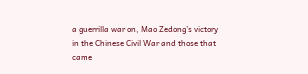a guerrilla war on, Mao Zedong’s victory in the Chinese Civil War and those that came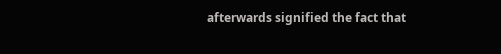afterwards signified the fact that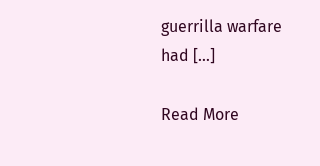guerrilla warfare had […]

Read More